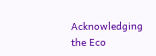Acknowledging the Eco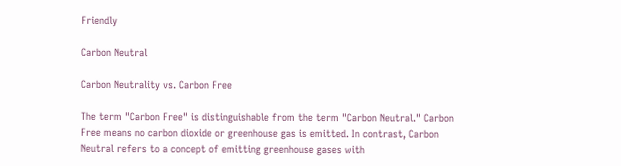Friendly

Carbon Neutral

Carbon Neutrality vs. Carbon Free

The term "Carbon Free" is distinguishable from the term "Carbon Neutral." Carbon Free means no carbon dioxide or greenhouse gas is emitted. In contrast, Carbon Neutral refers to a concept of emitting greenhouse gases with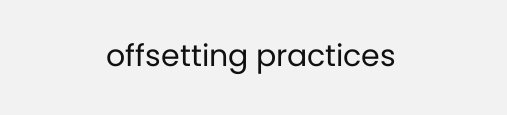offsetting practices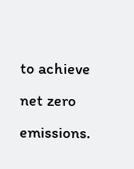to achieve net zero emissions.